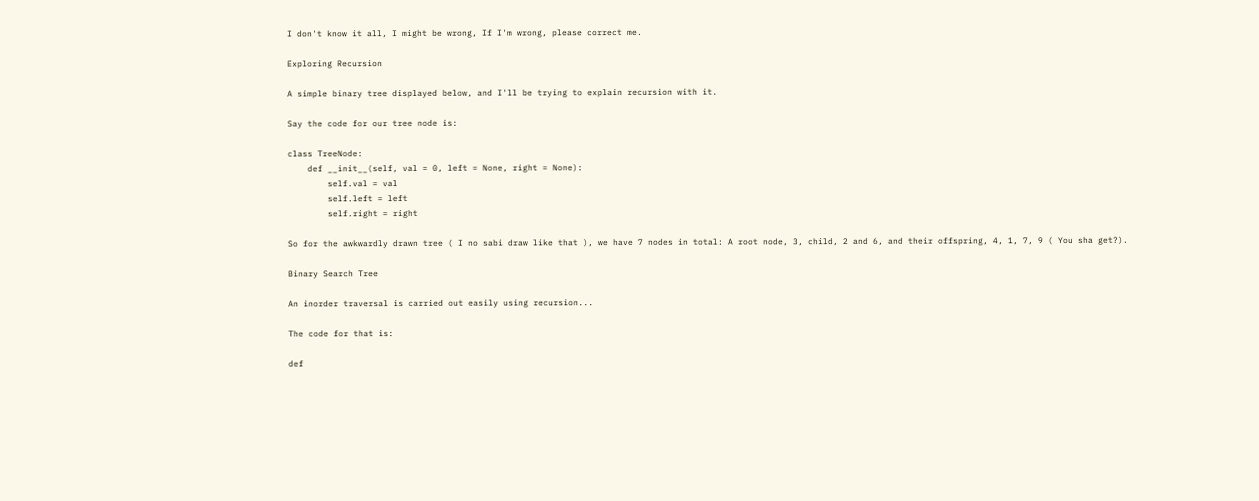I don't know it all, I might be wrong, If I'm wrong, please correct me.

Exploring Recursion

A simple binary tree displayed below, and I'll be trying to explain recursion with it.

Say the code for our tree node is:

class TreeNode:
    def __init__(self, val = 0, left = None, right = None):
        self.val = val
        self.left = left
        self.right = right

So for the awkwardly drawn tree ( I no sabi draw like that ), we have 7 nodes in total: A root node, 3, child, 2 and 6, and their offspring, 4, 1, 7, 9 ( You sha get?).

Binary Search Tree

An inorder traversal is carried out easily using recursion...

The code for that is:

def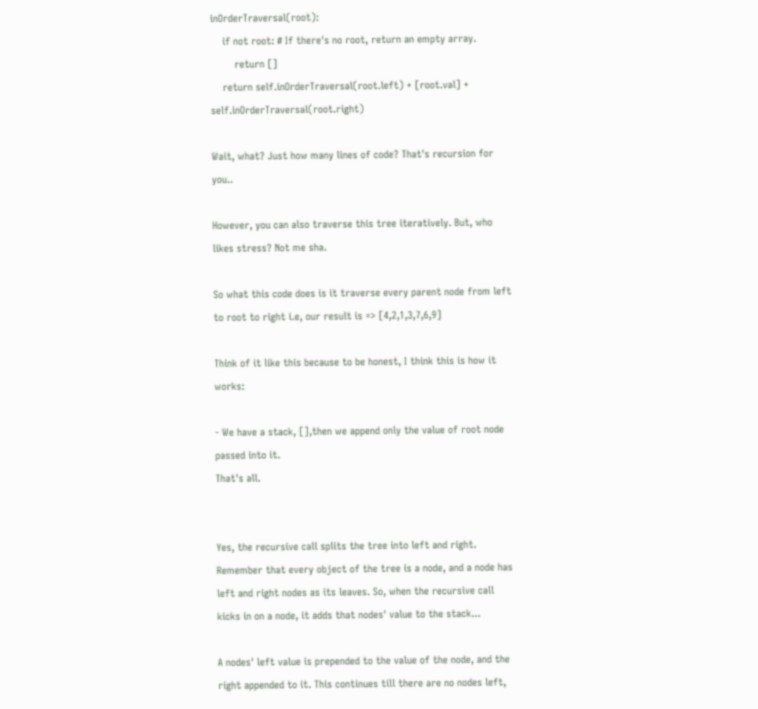inOrderTraversal(root):
    if not root: # If there's no root, return an empty array.
        return []
    return self.inOrderTraversal(root.left) + [root.val] + self.inOrderTraversal(root.right)

Wait, what? Just how many lines of code? That's recursion for you..

However, you can also traverse this tree iteratively. But, who likes stress? Not me sha.

So what this code does is it traverse every parent node from left to root to right i.e, our result is => [4,2,1,3,7,6,9]

Think of it like this because to be honest, I think this is how it works:

- We have a stack, [],then we append only the value of root node passed into it.
That's all.


Yes, the recursive call splits the tree into left and right. Remember that every object of the tree is a node, and a node has left and right nodes as its leaves. So, when the recursive call kicks in on a node, it adds that nodes' value to the stack...

A nodes' left value is prepended to the value of the node, and the right appended to it. This continues till there are no nodes left,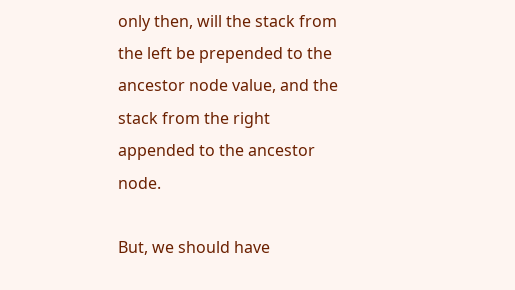only then, will the stack from the left be prepended to the ancestor node value, and the stack from the right appended to the ancestor node.

But, we should have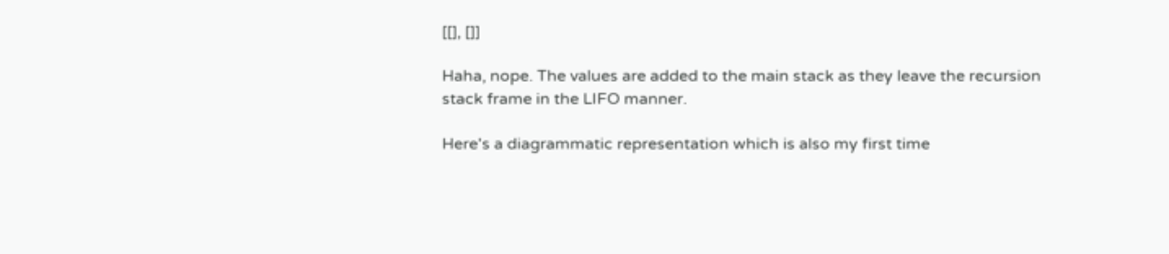[[], []]

Haha, nope. The values are added to the main stack as they leave the recursion stack frame in the LIFO manner.

Here's a diagrammatic representation which is also my first time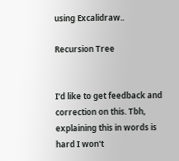using Excalidraw..

Recursion Tree


I'd like to get feedback and correction on this. Tbh, explaining this in words is hard I won't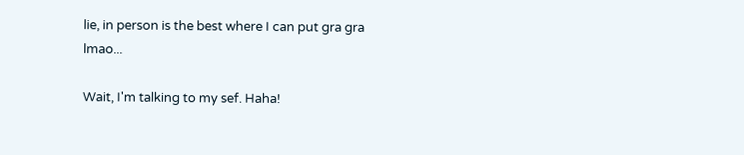lie, in person is the best where I can put gra gra lmao...

Wait, I'm talking to my sef. Haha!